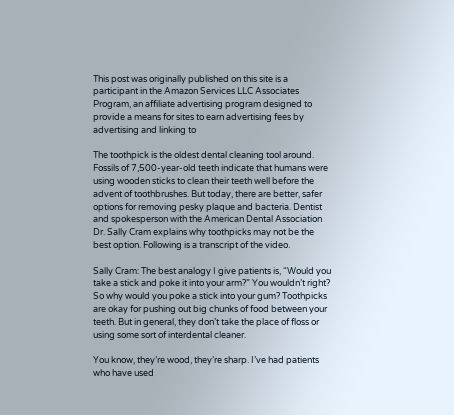This post was originally published on this site is a participant in the Amazon Services LLC Associates Program, an affiliate advertising program designed to provide a means for sites to earn advertising fees by advertising and linking to

The toothpick is the oldest dental cleaning tool around. Fossils of 7,500-year-old teeth indicate that humans were using wooden sticks to clean their teeth well before the advent of toothbrushes. But today, there are better, safer options for removing pesky plaque and bacteria. Dentist and spokesperson with the American Dental Association Dr. Sally Cram explains why toothpicks may not be the best option. Following is a transcript of the video.

Sally Cram: The best analogy I give patients is, “Would you take a stick and poke it into your arm?” You wouldn’t right? So why would you poke a stick into your gum? Toothpicks are okay for pushing out big chunks of food between your teeth. But in general, they don’t take the place of floss or using some sort of interdental cleaner.

You know, they’re wood, they’re sharp. I’ve had patients who have used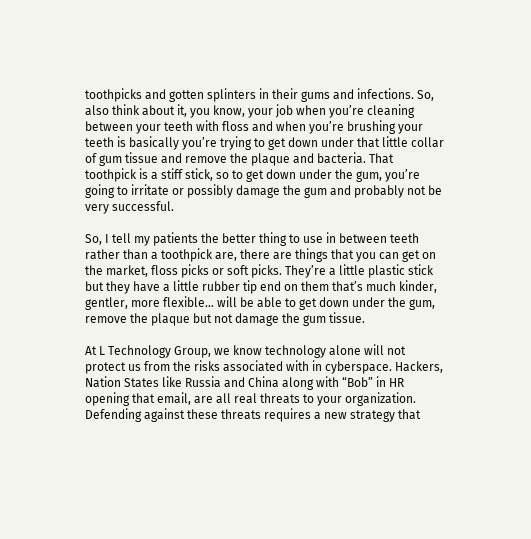toothpicks and gotten splinters in their gums and infections. So, also think about it, you know, your job when you’re cleaning between your teeth with floss and when you’re brushing your teeth is basically you’re trying to get down under that little collar of gum tissue and remove the plaque and bacteria. That toothpick is a stiff stick, so to get down under the gum, you’re going to irritate or possibly damage the gum and probably not be very successful.

So, I tell my patients the better thing to use in between teeth rather than a toothpick are, there are things that you can get on the market, floss picks or soft picks. They’re a little plastic stick but they have a little rubber tip end on them that’s much kinder, gentler, more flexible… will be able to get down under the gum, remove the plaque but not damage the gum tissue.

At L Technology Group, we know technology alone will not protect us from the risks associated with in cyberspace. Hackers, Nation States like Russia and China along with “Bob” in HR opening that email, are all real threats to your organization. Defending against these threats requires a new strategy that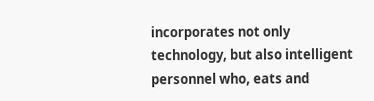incorporates not only technology, but also intelligent personnel who, eats and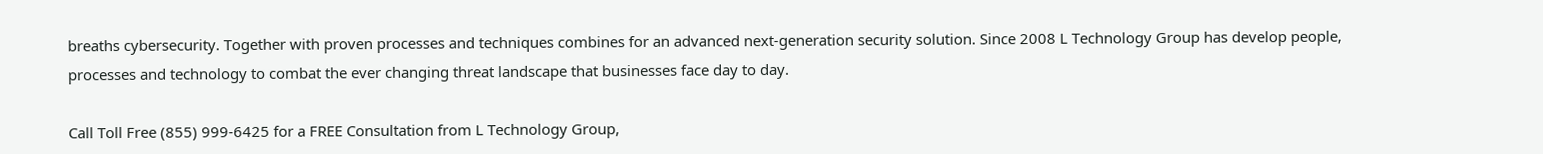breaths cybersecurity. Together with proven processes and techniques combines for an advanced next-generation security solution. Since 2008 L Technology Group has develop people, processes and technology to combat the ever changing threat landscape that businesses face day to day.

Call Toll Free (855) 999-6425 for a FREE Consultation from L Technology Group,